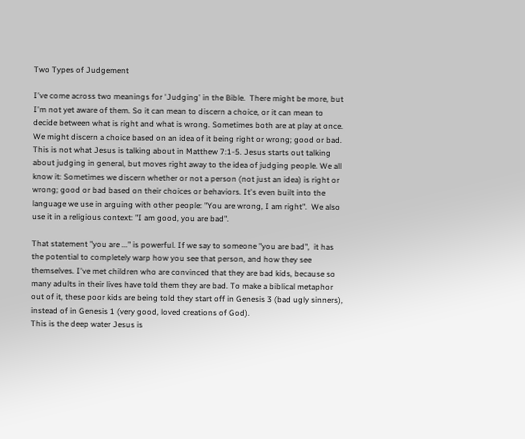Two Types of Judgement

I've come across two meanings for 'Judging' in the Bible.  There might be more, but I'm not yet aware of them. So it can mean to discern a choice, or it can mean to decide between what is right and what is wrong. Sometimes both are at play at once.
We might discern a choice based on an idea of it being right or wrong; good or bad. This is not what Jesus is talking about in Matthew 7:1-5. Jesus starts out talking about judging in general, but moves right away to the idea of judging people. We all know it: Sometimes we discern whether or not a person (not just an idea) is right or wrong; good or bad based on their choices or behaviors. It's even built into the language we use in arguing with other people: "You are wrong, I am right".  We also use it in a religious context: "I am good, you are bad".

That statement "you are ..." is powerful. If we say to someone "you are bad",  it has the potential to completely warp how you see that person, and how they see themselves. I've met children who are convinced that they are bad kids, because so many adults in their lives have told them they are bad. To make a biblical metaphor out of it, these poor kids are being told they start off in Genesis 3 (bad ugly sinners), instead of in Genesis 1 (very good, loved creations of God).
This is the deep water Jesus is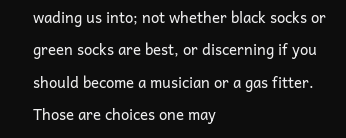wading us into; not whether black socks or green socks are best, or discerning if you should become a musician or a gas fitter. Those are choices one may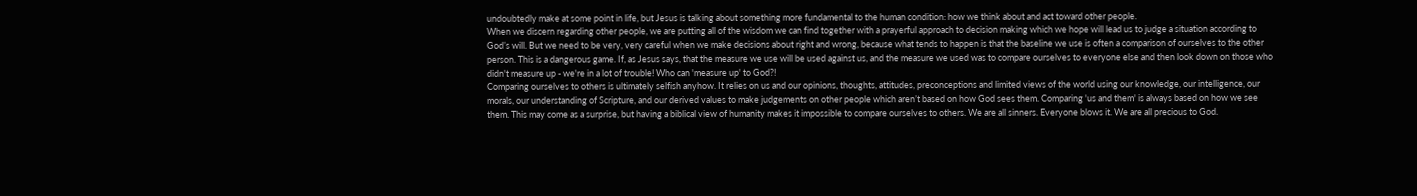undoubtedly make at some point in life, but Jesus is talking about something more fundamental to the human condition: how we think about and act toward other people.
When we discern regarding other people, we are putting all of the wisdom we can find together with a prayerful approach to decision making which we hope will lead us to judge a situation according to God’s will. But we need to be very, very careful when we make decisions about right and wrong, because what tends to happen is that the baseline we use is often a comparison of ourselves to the other person. This is a dangerous game. If, as Jesus says, that the measure we use will be used against us, and the measure we used was to compare ourselves to everyone else and then look down on those who didn't measure up - we're in a lot of trouble! Who can 'measure up' to God?!
Comparing ourselves to others is ultimately selfish anyhow. It relies on us and our opinions, thoughts, attitudes, preconceptions and limited views of the world using our knowledge, our intelligence, our morals, our understanding of Scripture, and our derived values to make judgements on other people which aren’t based on how God sees them. Comparing 'us and them' is always based on how we see them. This may come as a surprise, but having a biblical view of humanity makes it impossible to compare ourselves to others. We are all sinners. Everyone blows it. We are all precious to God.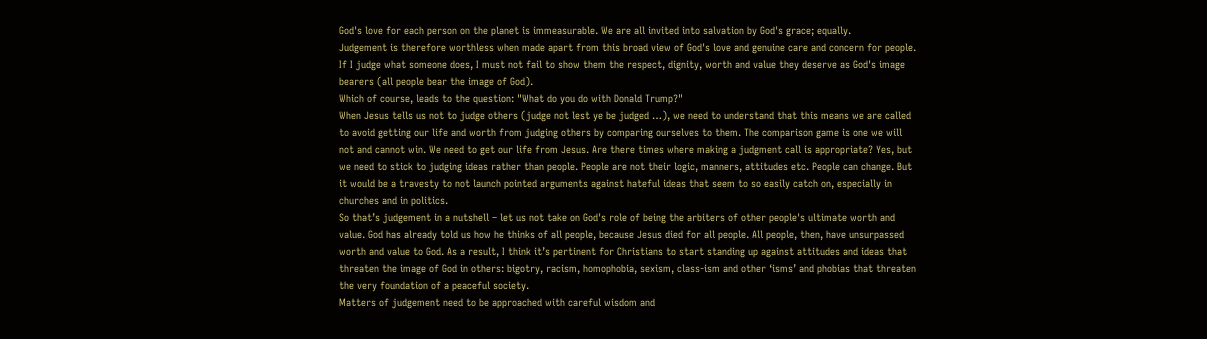God's love for each person on the planet is immeasurable. We are all invited into salvation by God's grace; equally.
Judgement is therefore worthless when made apart from this broad view of God's love and genuine care and concern for people. If I judge what someone does, I must not fail to show them the respect, dignity, worth and value they deserve as God's image bearers (all people bear the image of God).
Which of course, leads to the question: "What do you do with Donald Trump?"
When Jesus tells us not to judge others (judge not lest ye be judged …), we need to understand that this means we are called to avoid getting our life and worth from judging others by comparing ourselves to them. The comparison game is one we will not and cannot win. We need to get our life from Jesus. Are there times where making a judgment call is appropriate? Yes, but we need to stick to judging ideas rather than people. People are not their logic, manners, attitudes etc. People can change. But it would be a travesty to not launch pointed arguments against hateful ideas that seem to so easily catch on, especially in churches and in politics.
So that’s judgement in a nutshell – let us not take on God's role of being the arbiters of other people's ultimate worth and value. God has already told us how he thinks of all people, because Jesus died for all people. All people, then, have unsurpassed worth and value to God. As a result, I think it’s pertinent for Christians to start standing up against attitudes and ideas that threaten the image of God in others: bigotry, racism, homophobia, sexism, class-ism and other ‘isms’ and phobias that threaten the very foundation of a peaceful society.
Matters of judgement need to be approached with careful wisdom and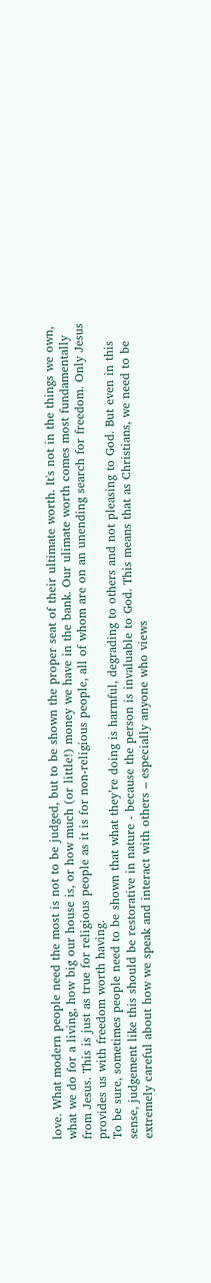love. What modern people need the most is not to be judged, but to be shown the proper seat of their ultimate worth. It's not in the things we own, what we do for a living, how big our house is, or how much (or little!) money we have in the bank. Our ulimate worth comes most fundamentally from Jesus. This is just as true for religious people as it is for non-religious people, all of whom are on an unending search for freedom. Only Jesus provides us with freedom worth having.
To be sure, sometimes people need to be shown that what they’re doing is harmful, degrading to others and not pleasing to God. But even in this sense, judgement like this should be restorative in nature - because the person is invaluable to God. This means that as Christians, we need to be extremely careful about how we speak and interact with others – especially anyone who views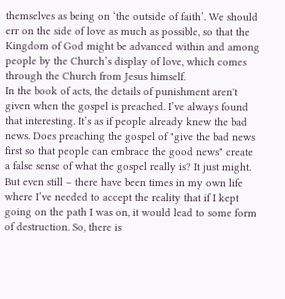themselves as being on ‘the outside of faith’. We should err on the side of love as much as possible, so that the Kingdom of God might be advanced within and among people by the Church’s display of love, which comes through the Church from Jesus himself.
In the book of acts, the details of punishment aren't given when the gospel is preached. I’ve always found that interesting. It’s as if people already knew the bad news. Does preaching the gospel of "give the bad news first so that people can embrace the good news" create a false sense of what the gospel really is? It just might.
But even still – there have been times in my own life where I’ve needed to accept the reality that if I kept going on the path I was on, it would lead to some form of destruction. So, there is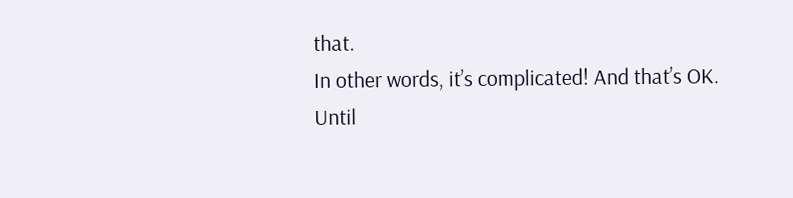that.
In other words, it’s complicated! And that’s OK.
Until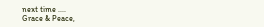next time ....
Grace & Peace,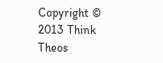Copyright © 2013 Think Theos